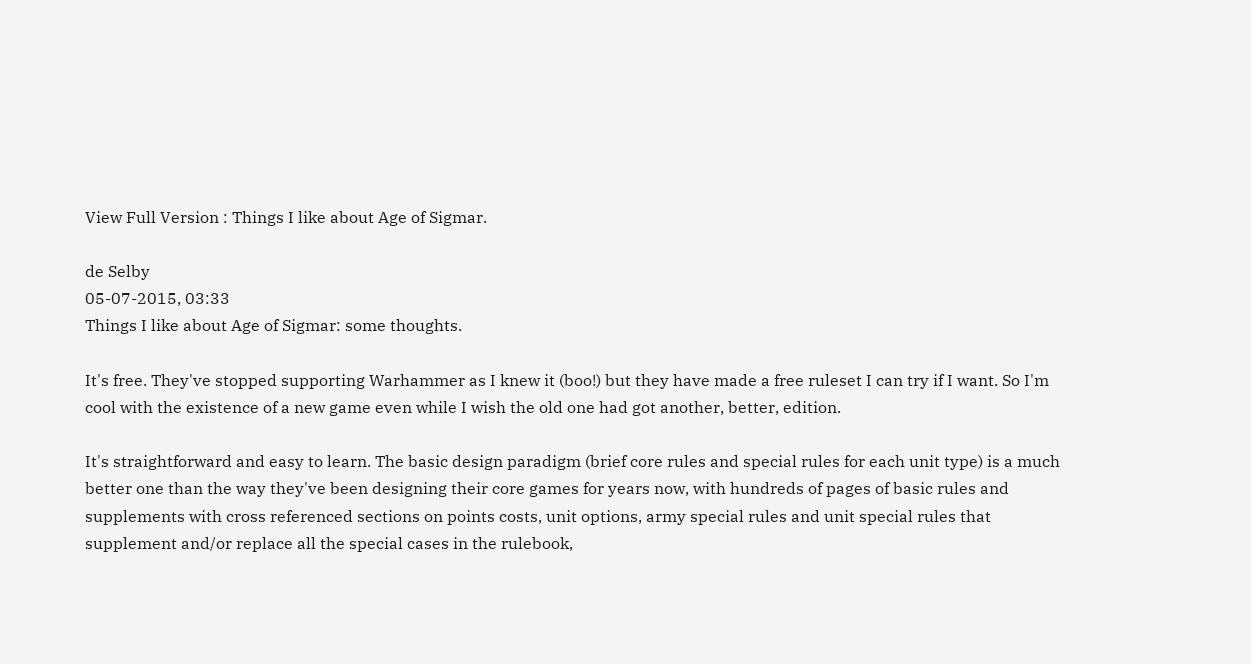View Full Version : Things I like about Age of Sigmar.

de Selby
05-07-2015, 03:33
Things I like about Age of Sigmar: some thoughts.

It's free. They've stopped supporting Warhammer as I knew it (boo!) but they have made a free ruleset I can try if I want. So I'm cool with the existence of a new game even while I wish the old one had got another, better, edition.

It's straightforward and easy to learn. The basic design paradigm (brief core rules and special rules for each unit type) is a much better one than the way they've been designing their core games for years now, with hundreds of pages of basic rules and supplements with cross referenced sections on points costs, unit options, army special rules and unit special rules that supplement and/or replace all the special cases in the rulebook,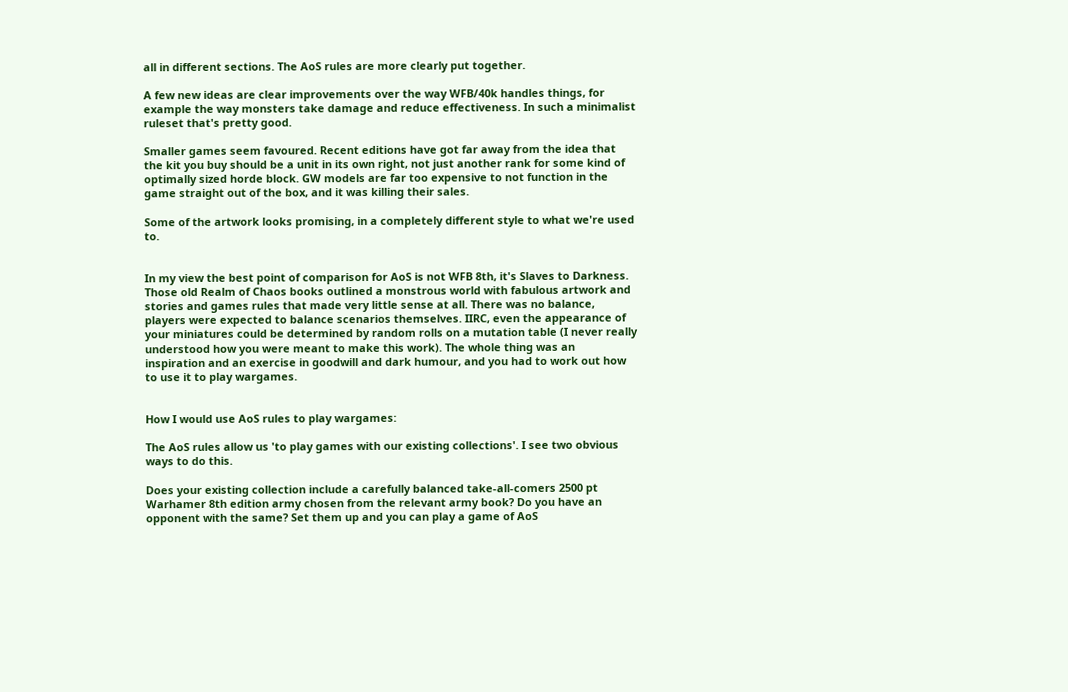all in different sections. The AoS rules are more clearly put together.

A few new ideas are clear improvements over the way WFB/40k handles things, for example the way monsters take damage and reduce effectiveness. In such a minimalist ruleset that's pretty good.

Smaller games seem favoured. Recent editions have got far away from the idea that the kit you buy should be a unit in its own right, not just another rank for some kind of optimally sized horde block. GW models are far too expensive to not function in the game straight out of the box, and it was killing their sales.

Some of the artwork looks promising, in a completely different style to what we're used to.


In my view the best point of comparison for AoS is not WFB 8th, it's Slaves to Darkness. Those old Realm of Chaos books outlined a monstrous world with fabulous artwork and stories and games rules that made very little sense at all. There was no balance, players were expected to balance scenarios themselves. IIRC, even the appearance of your miniatures could be determined by random rolls on a mutation table (I never really understood how you were meant to make this work). The whole thing was an inspiration and an exercise in goodwill and dark humour, and you had to work out how to use it to play wargames.


How I would use AoS rules to play wargames:

The AoS rules allow us 'to play games with our existing collections'. I see two obvious ways to do this.

Does your existing collection include a carefully balanced take-all-comers 2500 pt Warhamer 8th edition army chosen from the relevant army book? Do you have an opponent with the same? Set them up and you can play a game of AoS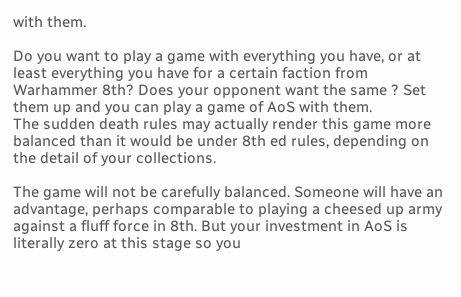with them.

Do you want to play a game with everything you have, or at least everything you have for a certain faction from Warhammer 8th? Does your opponent want the same ? Set them up and you can play a game of AoS with them.
The sudden death rules may actually render this game more balanced than it would be under 8th ed rules, depending on the detail of your collections.

The game will not be carefully balanced. Someone will have an advantage, perhaps comparable to playing a cheesed up army against a fluff force in 8th. But your investment in AoS is literally zero at this stage so you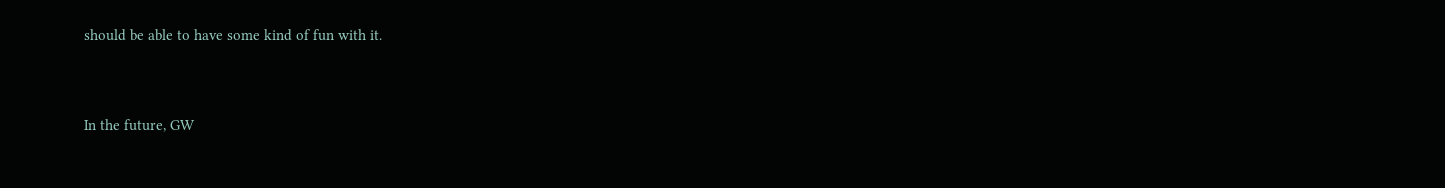should be able to have some kind of fun with it.


In the future, GW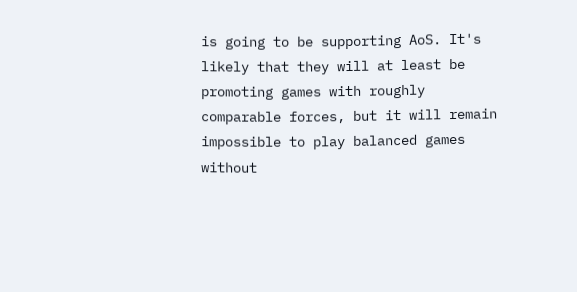is going to be supporting AoS. It's likely that they will at least be promoting games with roughly comparable forces, but it will remain impossible to play balanced games without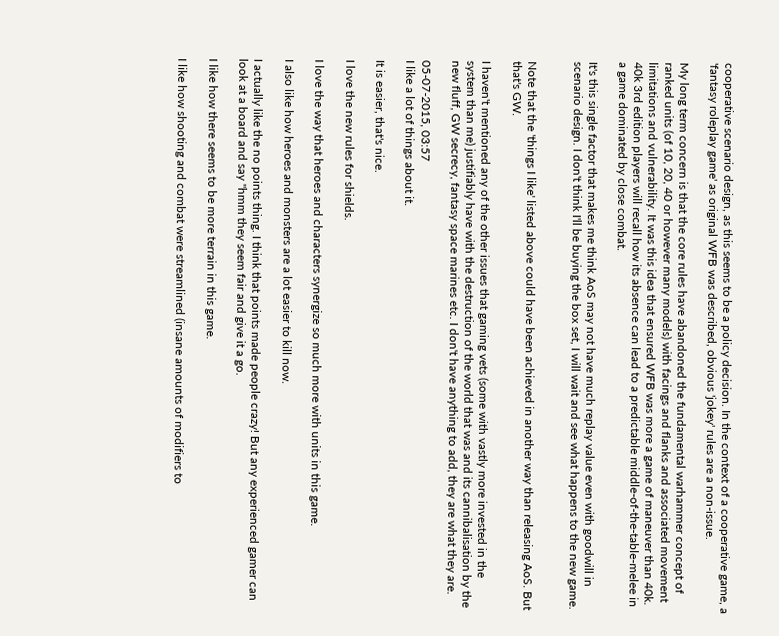cooperative scenario design, as this seems to be a policy decision. In the context of a cooperative game, a 'fantasy roleplay game' as original WFB was described, obvious 'jokey' rules are a non-issue.

My long term concern is that the core rules have abandoned the fundamental warhammer concept of ranked units (of 10, 20, 40 or however many models) with facings and flanks and associated movement limitations and vulnerability. It was this idea that ensured WFB was more a game of maneuver than 40k. 40k 3rd edition players will recall how its absence can lead to a predictable middle-of-the-table-melee in a game dominated by close combat.

It's this single factor that makes me think AoS may not have much replay value even with goodwill in scenario design. I don't think I'll be buying the box set, I will wait and see what happens to the new game.


Note that the 'things I like' listed above could have been achieved in another way than releasing AoS. But that's GW.

I haven't mentioned any of the other issues that gaming vets (some with vastly more invested in the system than me) justifiably have with the destruction of the world that was and its cannibalisation by the new fluff, GW secrecy, fantasy space marines etc. I don't have anything to add, they are what they are.

05-07-2015, 03:57
I like a lot of things about it.

It is easier, that's nice.

I love the new rules for shields.

I love the way that heroes and characters synergize so much more with units in this game.

I also like how heroes and monsters are a lot easier to kill now.

I actually like the no points thing. I think that points made people crazy! But any experienced gamer can look at a board and say "hmm they seem fair and give it a go.

I like how there seems to be more terrain in this game.

I like how shooting and combat were streamlined (insane amounts of modifiers to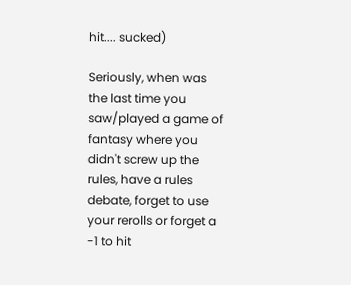hit.... sucked)

Seriously, when was the last time you saw/played a game of fantasy where you didn't screw up the rules, have a rules debate, forget to use your rerolls or forget a -1 to hit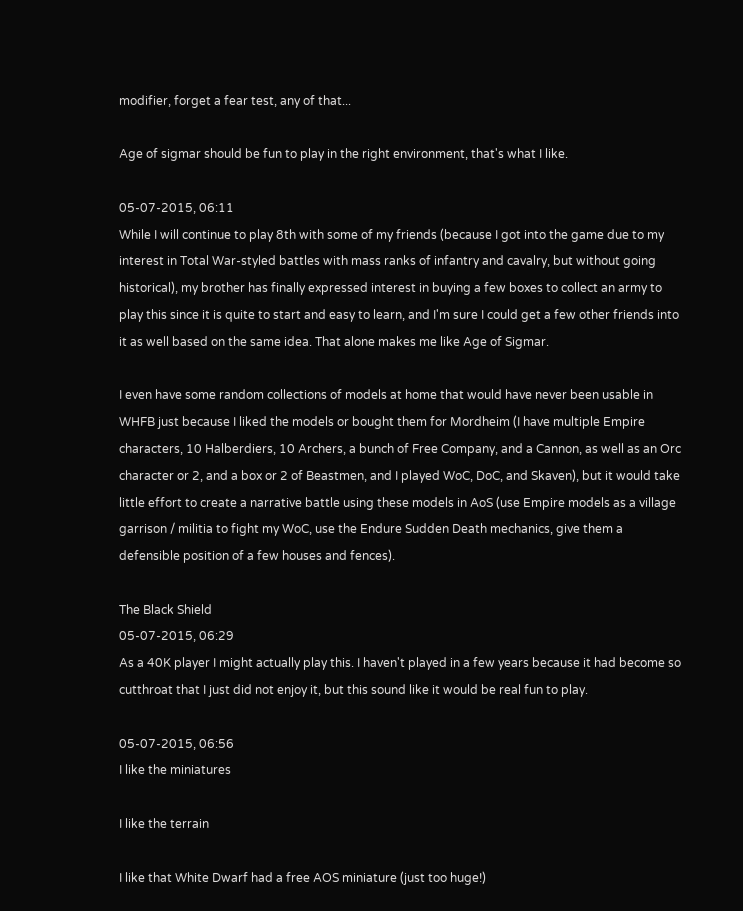modifier, forget a fear test, any of that...

Age of sigmar should be fun to play in the right environment, that's what I like.

05-07-2015, 06:11
While I will continue to play 8th with some of my friends (because I got into the game due to my interest in Total War-styled battles with mass ranks of infantry and cavalry, but without going historical), my brother has finally expressed interest in buying a few boxes to collect an army to play this since it is quite to start and easy to learn, and I'm sure I could get a few other friends into it as well based on the same idea. That alone makes me like Age of Sigmar.

I even have some random collections of models at home that would have never been usable in WHFB just because I liked the models or bought them for Mordheim (I have multiple Empire characters, 10 Halberdiers, 10 Archers, a bunch of Free Company, and a Cannon, as well as an Orc character or 2, and a box or 2 of Beastmen, and I played WoC, DoC, and Skaven), but it would take little effort to create a narrative battle using these models in AoS (use Empire models as a village garrison / militia to fight my WoC, use the Endure Sudden Death mechanics, give them a defensible position of a few houses and fences).

The Black Shield
05-07-2015, 06:29
As a 40K player I might actually play this. I haven't played in a few years because it had become so cutthroat that I just did not enjoy it, but this sound like it would be real fun to play.

05-07-2015, 06:56
I like the miniatures

I like the terrain

I like that White Dwarf had a free AOS miniature (just too huge!)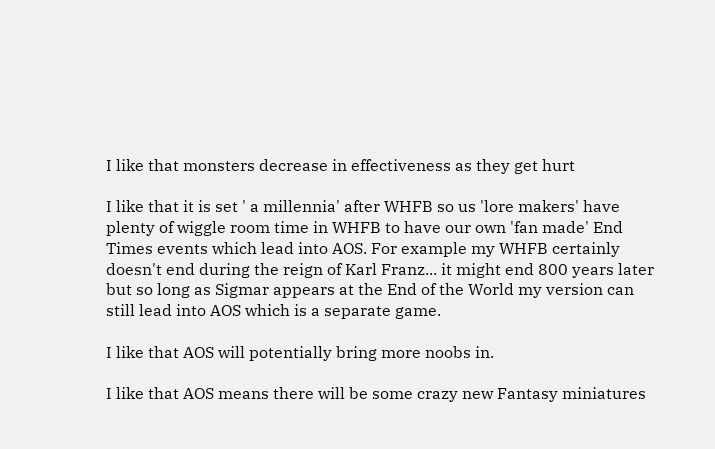I like that monsters decrease in effectiveness as they get hurt

I like that it is set ' a millennia' after WHFB so us 'lore makers' have plenty of wiggle room time in WHFB to have our own 'fan made' End Times events which lead into AOS. For example my WHFB certainly doesn't end during the reign of Karl Franz... it might end 800 years later but so long as Sigmar appears at the End of the World my version can still lead into AOS which is a separate game.

I like that AOS will potentially bring more noobs in.

I like that AOS means there will be some crazy new Fantasy miniatures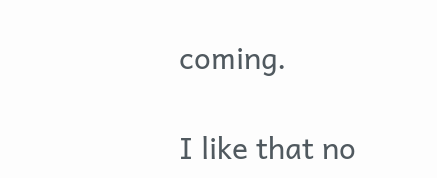coming.

I like that no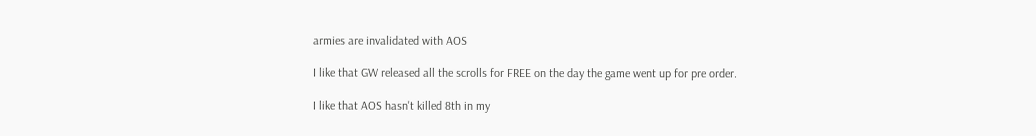armies are invalidated with AOS

I like that GW released all the scrolls for FREE on the day the game went up for pre order.

I like that AOS hasn't killed 8th in my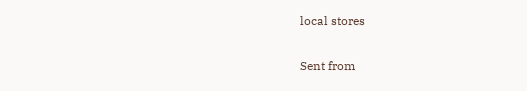local stores

Sent from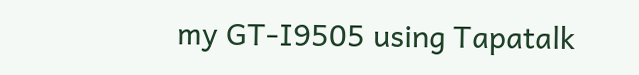my GT-I9505 using Tapatalk